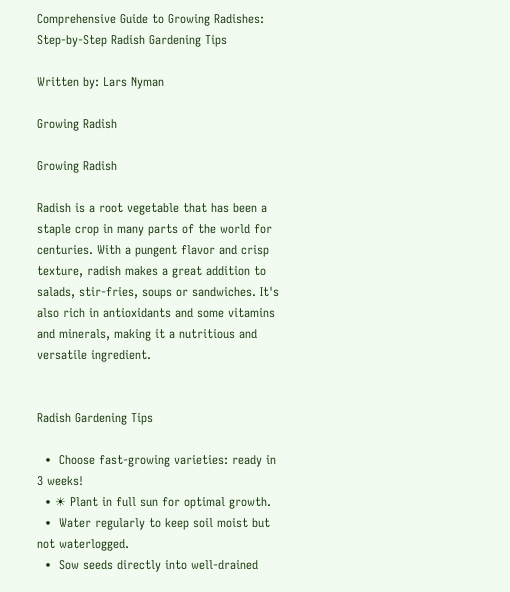Comprehensive Guide to Growing Radishes: Step-by-Step Radish Gardening Tips

Written by: Lars Nyman

Growing Radish

Growing Radish

Radish is a root vegetable that has been a staple crop in many parts of the world for centuries. With a pungent flavor and crisp texture, radish makes a great addition to salads, stir-fries, soups or sandwiches. It's also rich in antioxidants and some vitamins and minerals, making it a nutritious and versatile ingredient.


Radish Gardening Tips

  •  Choose fast-growing varieties: ready in 3 weeks!
  • ☀ Plant in full sun for optimal growth.
  •  Water regularly to keep soil moist but not waterlogged.
  •  Sow seeds directly into well-drained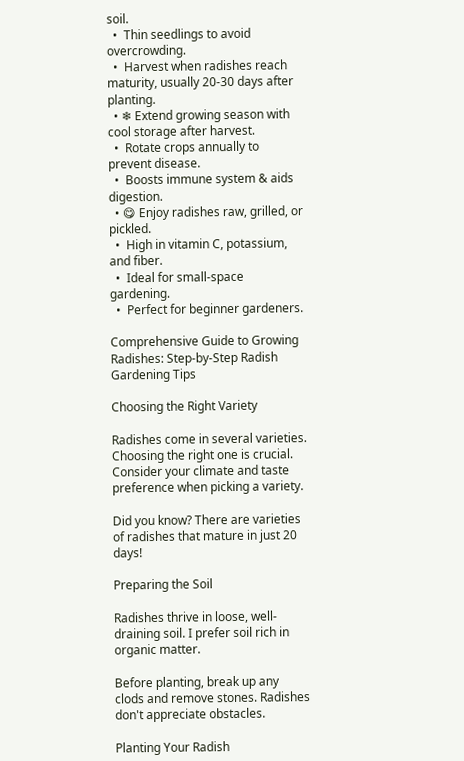soil.
  •  Thin seedlings to avoid overcrowding.
  •  Harvest when radishes reach maturity, usually 20-30 days after planting.
  • ❄ Extend growing season with cool storage after harvest.
  •  Rotate crops annually to prevent disease.
  •  Boosts immune system & aids digestion.
  • 😋 Enjoy radishes raw, grilled, or pickled.
  •  High in vitamin C, potassium, and fiber.
  •  Ideal for small-space gardening.
  •  Perfect for beginner gardeners.

Comprehensive Guide to Growing Radishes: Step-by-Step Radish Gardening Tips

Choosing the Right Variety

Radishes come in several varieties. Choosing the right one is crucial. Consider your climate and taste preference when picking a variety.

Did you know? There are varieties of radishes that mature in just 20 days!

Preparing the Soil

Radishes thrive in loose, well-draining soil. I prefer soil rich in organic matter.

Before planting, break up any clods and remove stones. Radishes don't appreciate obstacles.

Planting Your Radish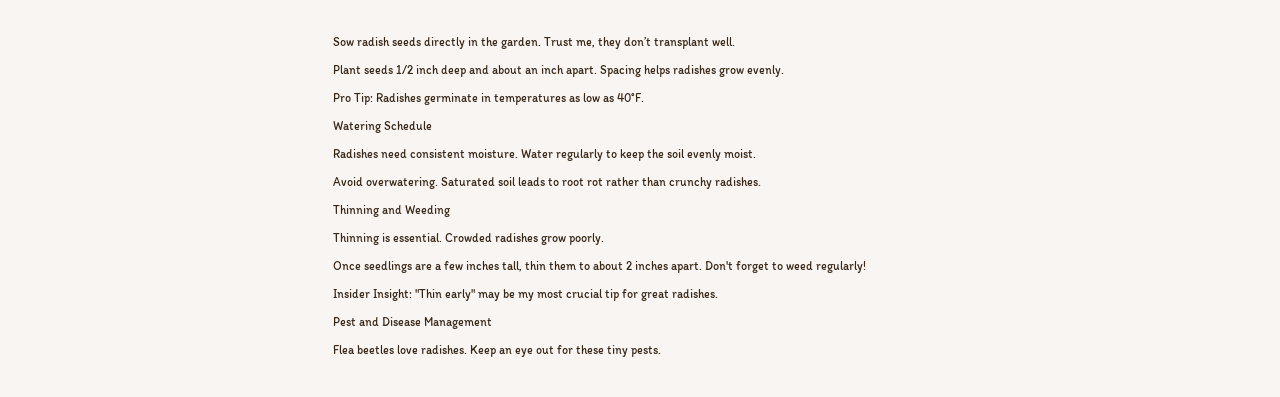Sow radish seeds directly in the garden. Trust me, they don’t transplant well.

Plant seeds 1/2 inch deep and about an inch apart. Spacing helps radishes grow evenly.

Pro Tip: Radishes germinate in temperatures as low as 40°F.

Watering Schedule

Radishes need consistent moisture. Water regularly to keep the soil evenly moist.

Avoid overwatering. Saturated soil leads to root rot rather than crunchy radishes.

Thinning and Weeding

Thinning is essential. Crowded radishes grow poorly.

Once seedlings are a few inches tall, thin them to about 2 inches apart. Don't forget to weed regularly!

Insider Insight: "Thin early" may be my most crucial tip for great radishes.

Pest and Disease Management

Flea beetles love radishes. Keep an eye out for these tiny pests.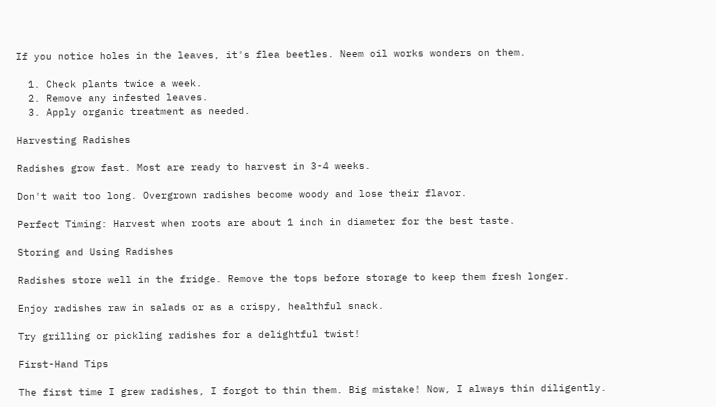If you notice holes in the leaves, it's flea beetles. Neem oil works wonders on them.

  1. Check plants twice a week.
  2. Remove any infested leaves.
  3. Apply organic treatment as needed.

Harvesting Radishes

Radishes grow fast. Most are ready to harvest in 3-4 weeks.

Don't wait too long. Overgrown radishes become woody and lose their flavor.

Perfect Timing: Harvest when roots are about 1 inch in diameter for the best taste.

Storing and Using Radishes

Radishes store well in the fridge. Remove the tops before storage to keep them fresh longer.

Enjoy radishes raw in salads or as a crispy, healthful snack.

Try grilling or pickling radishes for a delightful twist!

First-Hand Tips

The first time I grew radishes, I forgot to thin them. Big mistake! Now, I always thin diligently.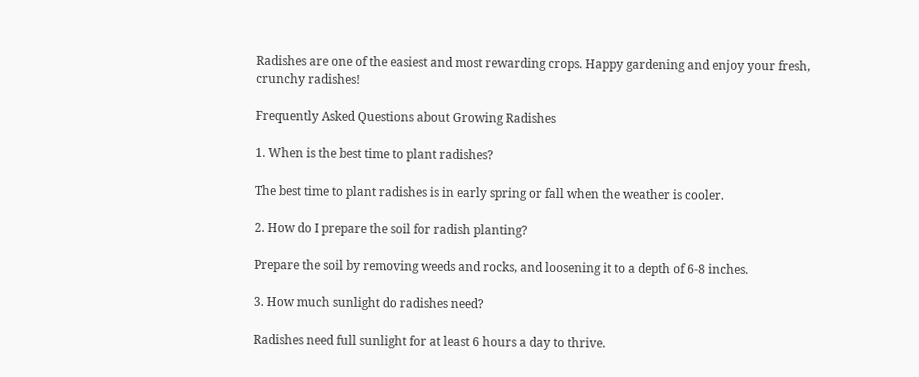Radishes are one of the easiest and most rewarding crops. Happy gardening and enjoy your fresh, crunchy radishes!

Frequently Asked Questions about Growing Radishes

1. When is the best time to plant radishes?

The best time to plant radishes is in early spring or fall when the weather is cooler.

2. How do I prepare the soil for radish planting?

Prepare the soil by removing weeds and rocks, and loosening it to a depth of 6-8 inches.

3. How much sunlight do radishes need?

Radishes need full sunlight for at least 6 hours a day to thrive.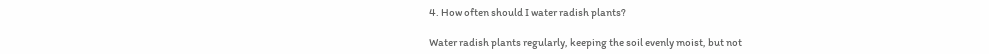4. How often should I water radish plants?

Water radish plants regularly, keeping the soil evenly moist, but not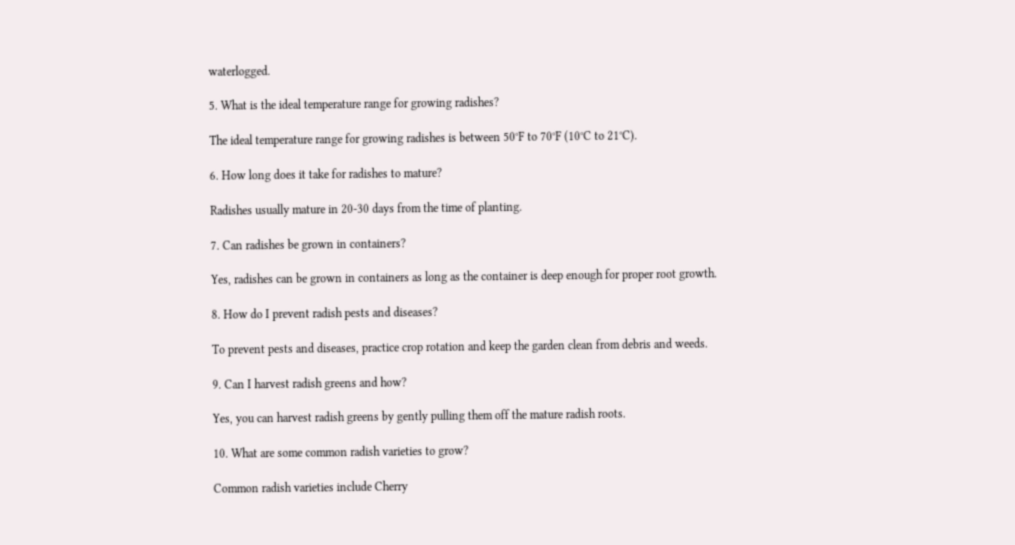waterlogged.

5. What is the ideal temperature range for growing radishes?

The ideal temperature range for growing radishes is between 50°F to 70°F (10°C to 21°C).

6. How long does it take for radishes to mature?

Radishes usually mature in 20-30 days from the time of planting.

7. Can radishes be grown in containers?

Yes, radishes can be grown in containers as long as the container is deep enough for proper root growth.

8. How do I prevent radish pests and diseases?

To prevent pests and diseases, practice crop rotation and keep the garden clean from debris and weeds.

9. Can I harvest radish greens and how?

Yes, you can harvest radish greens by gently pulling them off the mature radish roots.

10. What are some common radish varieties to grow?

Common radish varieties include Cherry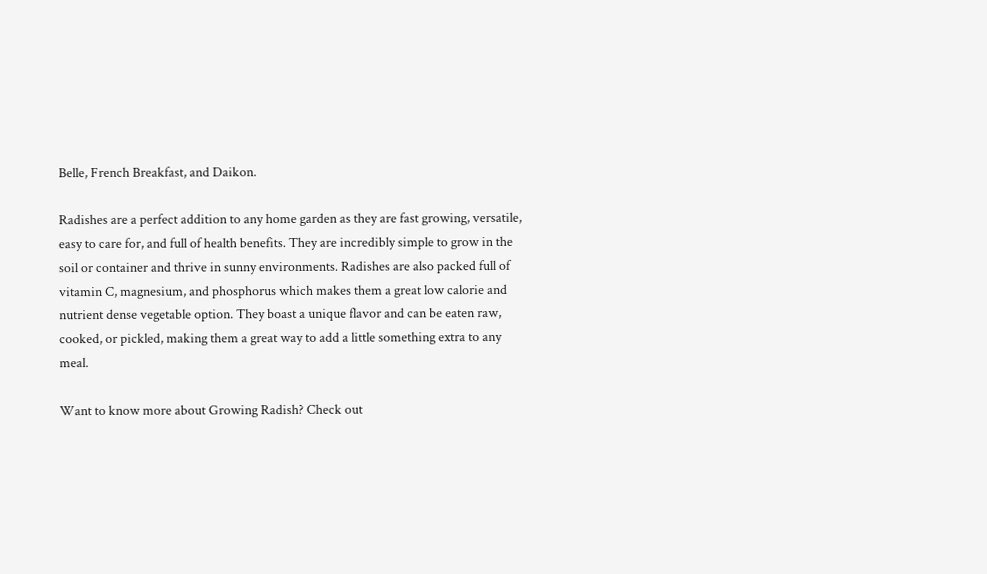Belle, French Breakfast, and Daikon.

Radishes are a perfect addition to any home garden as they are fast growing, versatile, easy to care for, and full of health benefits. They are incredibly simple to grow in the soil or container and thrive in sunny environments. Radishes are also packed full of vitamin C, magnesium, and phosphorus which makes them a great low calorie and nutrient dense vegetable option. They boast a unique flavor and can be eaten raw, cooked, or pickled, making them a great way to add a little something extra to any meal.

Want to know more about Growing Radish? Check out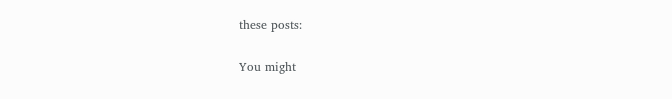these posts:

You might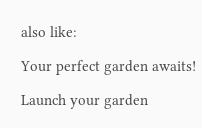also like:

Your perfect garden awaits!

Launch your garden